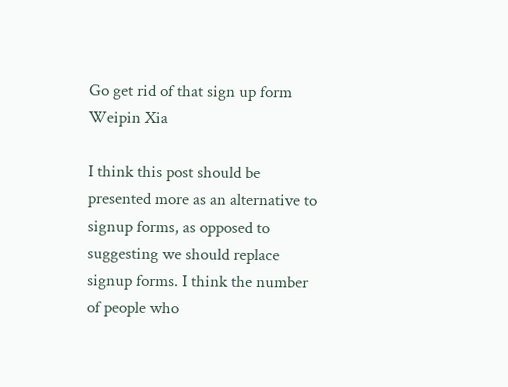Go get rid of that sign up form
Weipin Xia

I think this post should be presented more as an alternative to signup forms, as opposed to suggesting we should replace signup forms. I think the number of people who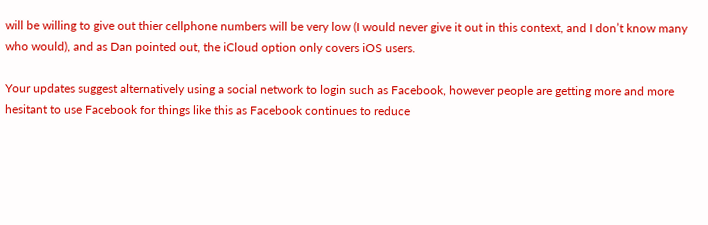will be willing to give out thier cellphone numbers will be very low (I would never give it out in this context, and I don’t know many who would), and as Dan pointed out, the iCloud option only covers iOS users.

Your updates suggest alternatively using a social network to login such as Facebook, however people are getting more and more hesitant to use Facebook for things like this as Facebook continues to reduce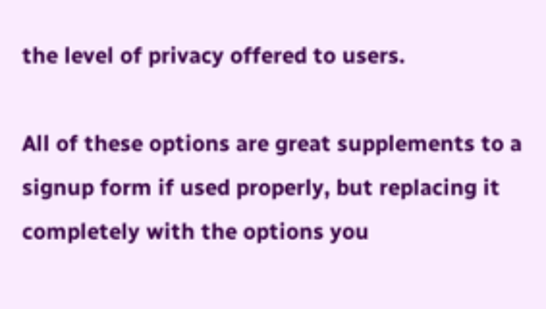the level of privacy offered to users.

All of these options are great supplements to a signup form if used properly, but replacing it completely with the options you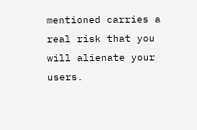mentioned carries a real risk that you will alienate your users.